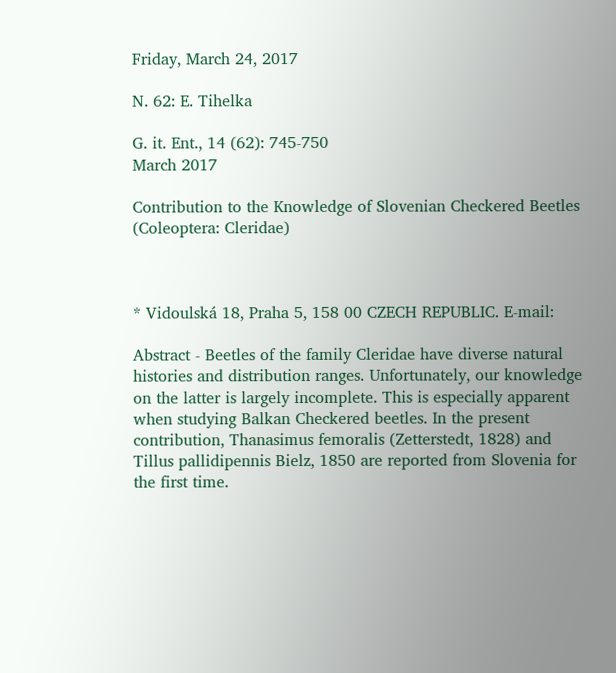Friday, March 24, 2017

N. 62: E. Tihelka

G. it. Ent., 14 (62): 745-750
March 2017

Contribution to the Knowledge of Slovenian Checkered Beetles
(Coleoptera: Cleridae)



* Vidoulská 18, Praha 5, 158 00 CZECH REPUBLIC. E-mail:

Abstract - Beetles of the family Cleridae have diverse natural histories and distribution ranges. Unfortunately, our knowledge on the latter is largely incomplete. This is especially apparent when studying Balkan Checkered beetles. In the present contribution, Thanasimus femoralis (Zetterstedt, 1828) and Tillus pallidipennis Bielz, 1850 are reported from Slovenia for the first time.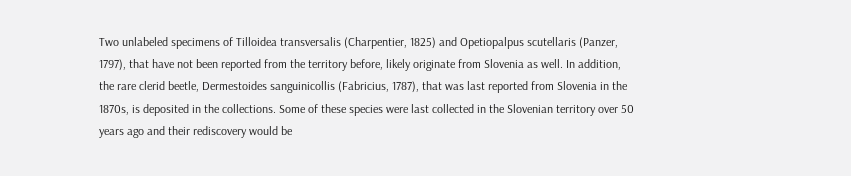Two unlabeled specimens of Tilloidea transversalis (Charpentier, 1825) and Opetiopalpus scutellaris (Panzer, 1797), that have not been reported from the territory before, likely originate from Slovenia as well. In addition, the rare clerid beetle, Dermestoides sanguinicollis (Fabricius, 1787), that was last reported from Slovenia in the 1870s, is deposited in the collections. Some of these species were last collected in the Slovenian territory over 50 years ago and their rediscovery would be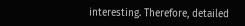interesting. Therefore, detailed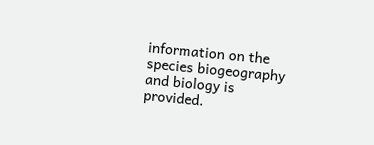information on the species biogeography and biology is provided.